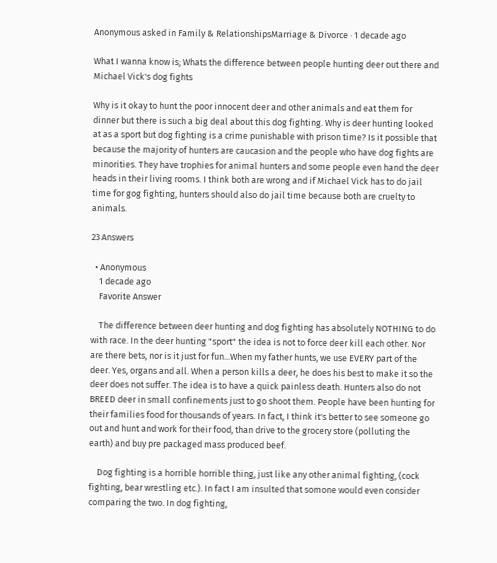Anonymous asked in Family & RelationshipsMarriage & Divorce · 1 decade ago

What I wanna know is; Whats the difference between people hunting deer out there and Michael Vick's dog fights

Why is it okay to hunt the poor innocent deer and other animals and eat them for dinner but there is such a big deal about this dog fighting. Why is deer hunting looked at as a sport but dog fighting is a crime punishable with prison time? Is it possible that because the majority of hunters are caucasion and the people who have dog fights are minorities. They have trophies for animal hunters and some people even hand the deer heads in their living rooms. I think both are wrong and if Michael Vick has to do jail time for gog fighting, hunters should also do jail time because both are cruelty to animals.

23 Answers

  • Anonymous
    1 decade ago
    Favorite Answer

    The difference between deer hunting and dog fighting has absolutely NOTHING to do with race. In the deer hunting "sport" the idea is not to force deer kill each other. Nor are there bets, nor is it just for fun...When my father hunts, we use EVERY part of the deer. Yes, organs and all. When a person kills a deer, he does his best to make it so the deer does not suffer. The idea is to have a quick painless death. Hunters also do not BREED deer in small confinements just to go shoot them. People have been hunting for their families food for thousands of years. In fact, I think it's better to see someone go out and hunt and work for their food, than drive to the grocery store (polluting the earth) and buy pre packaged mass produced beef.

    Dog fighting is a horrible horrible thing, just like any other animal fighting, (cock fighting, bear wrestling etc.). In fact I am insulted that somone would even consider comparing the two. In dog fighting,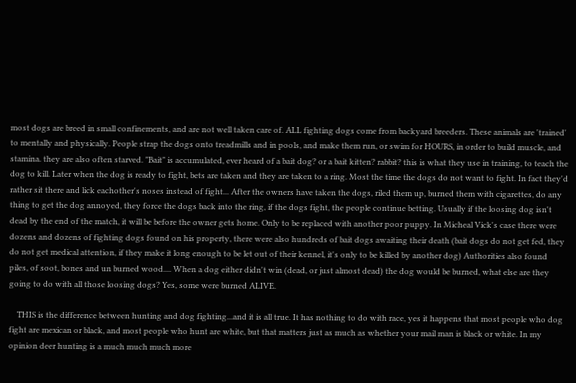most dogs are breed in small confinements, and are not well taken care of. ALL fighting dogs come from backyard breeders. These animals are 'trained' to mentally and physically. People strap the dogs onto treadmills and in pools, and make them run, or swim for HOURS, in order to build muscle, and stamina. they are also often starved. "Bait" is accumulated, ever heard of a bait dog? or a bait kitten? rabbit? this is what they use in training, to teach the dog to kill. Later when the dog is ready to fight, bets are taken and they are taken to a ring. Most the time the dogs do not want to fight. In fact they'd rather sit there and lick eachother's noses instead of fight... After the owners have taken the dogs, riled them up, burned them with cigarettes, do any thing to get the dog annoyed, they force the dogs back into the ring, if the dogs fight, the people continue betting. Usually if the loosing dog isn't dead by the end of the match, it will be before the owner gets home. Only to be replaced with another poor puppy. In Micheal Vick's case there were dozens and dozens of fighting dogs found on his property, there were also hundreds of bait dogs awaiting their death (bait dogs do not get fed, they do not get medical attention, if they make it long enough to be let out of their kennel, it's only to be killed by another dog) Authorities also found piles, of soot, bones and un burned wood.... When a dog either didn't win (dead, or just almost dead) the dog would be burned, what else are they going to do with all those loosing dogs? Yes, some were burned ALIVE.

    THIS is the difference between hunting and dog fighting...and it is all true. It has nothing to do with race, yes it happens that most people who dog fight are mexican or black, and most people who hunt are white, but that matters just as much as whether your mail man is black or white. In my opinion deer hunting is a much much much more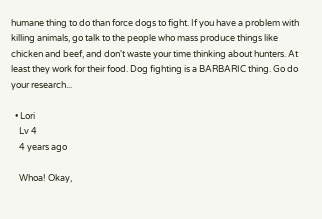humane thing to do than force dogs to fight. If you have a problem with killing animals, go talk to the people who mass produce things like chicken and beef, and don't waste your time thinking about hunters. At least they work for their food. Dog fighting is a BARBARIC thing. Go do your research...

  • Lori
    Lv 4
    4 years ago

    Whoa! Okay,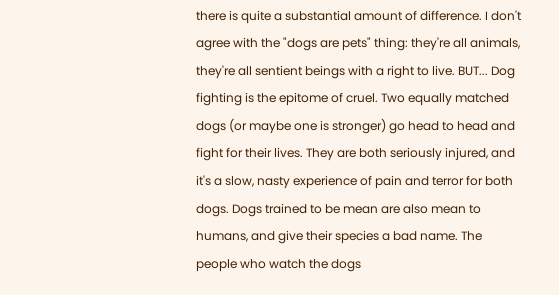there is quite a substantial amount of difference. I don't agree with the "dogs are pets" thing: they're all animals, they're all sentient beings with a right to live. BUT... Dog fighting is the epitome of cruel. Two equally matched dogs (or maybe one is stronger) go head to head and fight for their lives. They are both seriously injured, and it's a slow, nasty experience of pain and terror for both dogs. Dogs trained to be mean are also mean to humans, and give their species a bad name. The people who watch the dogs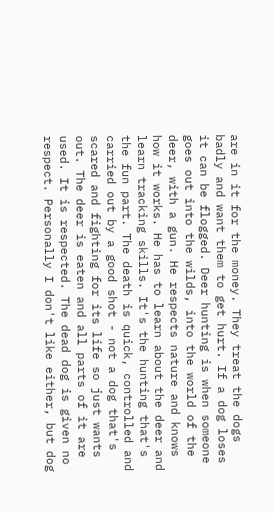are in it for the money. They treat the dogs badly and want them to get hurt. If a dog loses it can be flogged. Deer hunting is when someone goes out into the wilds, into the world of the deer, with a gun. He respects nature and knows how it works. He has to learn about the deer and learn tracking skills. It's the hunting that's the fun part. The death is quick, controlled and carried out by a good shot - not a dog that's scared and fighting for its life so just wants out. The deer is eaten and all parts of it are used. It is respected. The dead dog is given no respect. Personally I don't like either, but dog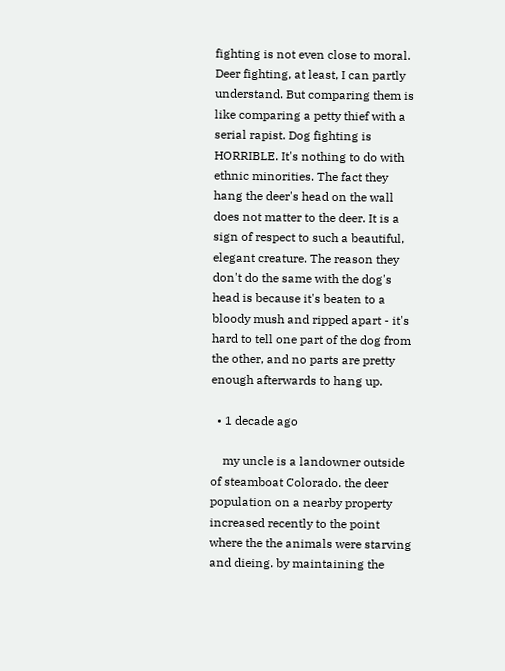fighting is not even close to moral. Deer fighting, at least, I can partly understand. But comparing them is like comparing a petty thief with a serial rapist. Dog fighting is HORRIBLE. It's nothing to do with ethnic minorities. The fact they hang the deer's head on the wall does not matter to the deer. It is a sign of respect to such a beautiful, elegant creature. The reason they don't do the same with the dog's head is because it's beaten to a bloody mush and ripped apart - it's hard to tell one part of the dog from the other, and no parts are pretty enough afterwards to hang up.

  • 1 decade ago

    my uncle is a landowner outside of steamboat Colorado. the deer population on a nearby property increased recently to the point where the the animals were starving and dieing. by maintaining the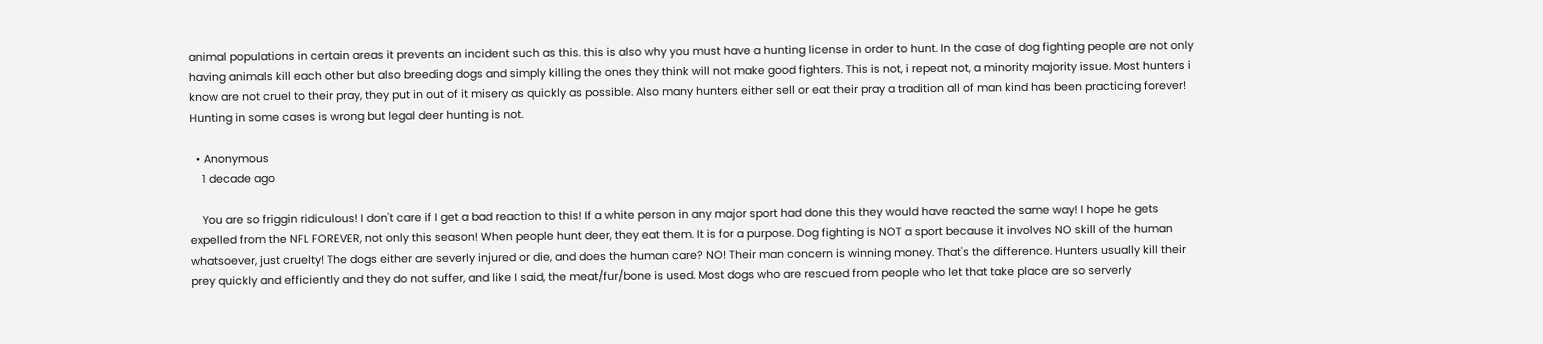animal populations in certain areas it prevents an incident such as this. this is also why you must have a hunting license in order to hunt. In the case of dog fighting people are not only having animals kill each other but also breeding dogs and simply killing the ones they think will not make good fighters. This is not, i repeat not, a minority majority issue. Most hunters i know are not cruel to their pray, they put in out of it misery as quickly as possible. Also many hunters either sell or eat their pray a tradition all of man kind has been practicing forever! Hunting in some cases is wrong but legal deer hunting is not.

  • Anonymous
    1 decade ago

    You are so friggin ridiculous! I don't care if I get a bad reaction to this! If a white person in any major sport had done this they would have reacted the same way! I hope he gets expelled from the NFL FOREVER, not only this season! When people hunt deer, they eat them. It is for a purpose. Dog fighting is NOT a sport because it involves NO skill of the human whatsoever, just cruelty! The dogs either are severly injured or die, and does the human care? NO! Their man concern is winning money. That's the difference. Hunters usually kill their prey quickly and efficiently and they do not suffer, and like I said, the meat/fur/bone is used. Most dogs who are rescued from people who let that take place are so serverly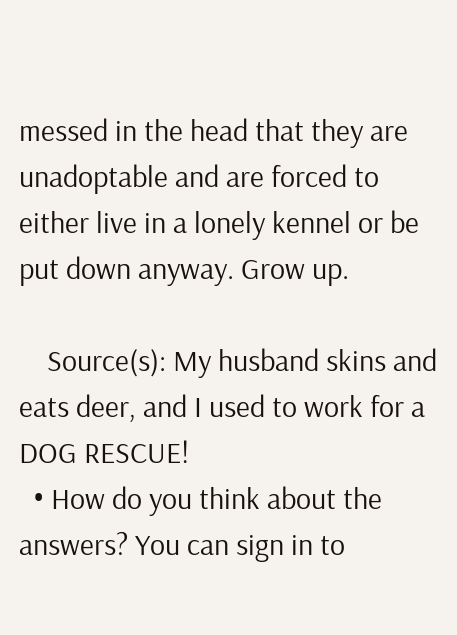messed in the head that they are unadoptable and are forced to either live in a lonely kennel or be put down anyway. Grow up.

    Source(s): My husband skins and eats deer, and I used to work for a DOG RESCUE!
  • How do you think about the answers? You can sign in to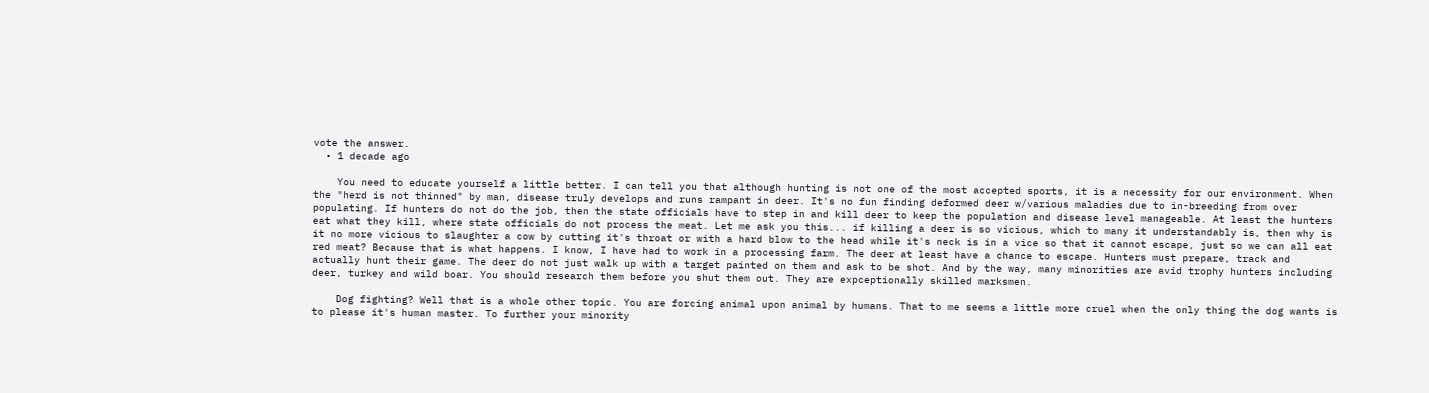vote the answer.
  • 1 decade ago

    You need to educate yourself a little better. I can tell you that although hunting is not one of the most accepted sports, it is a necessity for our environment. When the "herd is not thinned" by man, disease truly develops and runs rampant in deer. It's no fun finding deformed deer w/various maladies due to in-breeding from over populating. If hunters do not do the job, then the state officials have to step in and kill deer to keep the population and disease level manageable. At least the hunters eat what they kill, where state officials do not process the meat. Let me ask you this... if killing a deer is so vicious, which to many it understandably is, then why is it no more vicious to slaughter a cow by cutting it's throat or with a hard blow to the head while it's neck is in a vice so that it cannot escape, just so we can all eat red meat? Because that is what happens. I know, I have had to work in a processing farm. The deer at least have a chance to escape. Hunters must prepare, track and actually hunt their game. The deer do not just walk up with a target painted on them and ask to be shot. And by the way, many minorities are avid trophy hunters including deer, turkey and wild boar. You should research them before you shut them out. They are expceptionally skilled marksmen.

    Dog fighting? Well that is a whole other topic. You are forcing animal upon animal by humans. That to me seems a little more cruel when the only thing the dog wants is to please it's human master. To further your minority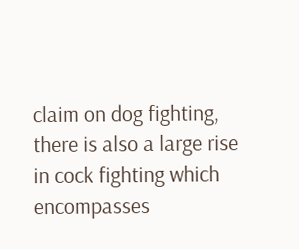claim on dog fighting, there is also a large rise in cock fighting which encompasses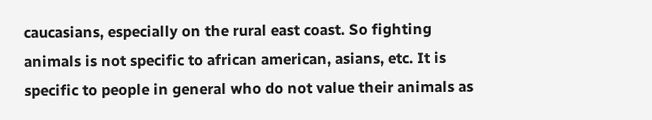caucasians, especially on the rural east coast. So fighting animals is not specific to african american, asians, etc. It is specific to people in general who do not value their animals as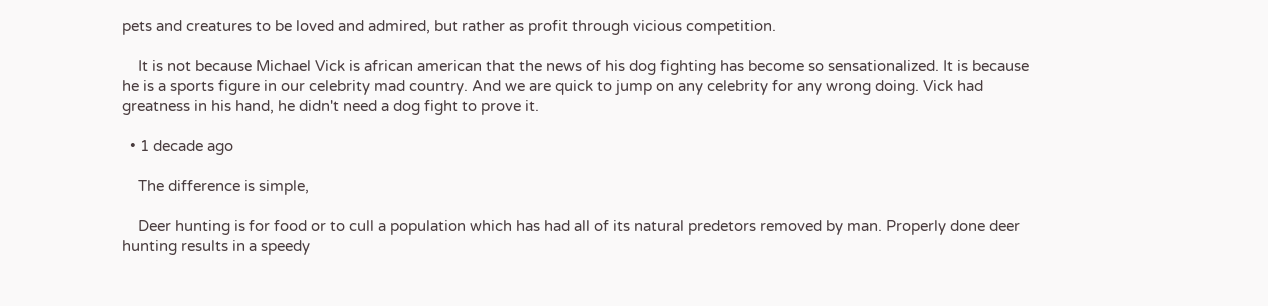pets and creatures to be loved and admired, but rather as profit through vicious competition.

    It is not because Michael Vick is african american that the news of his dog fighting has become so sensationalized. It is because he is a sports figure in our celebrity mad country. And we are quick to jump on any celebrity for any wrong doing. Vick had greatness in his hand, he didn't need a dog fight to prove it.

  • 1 decade ago

    The difference is simple,

    Deer hunting is for food or to cull a population which has had all of its natural predetors removed by man. Properly done deer hunting results in a speedy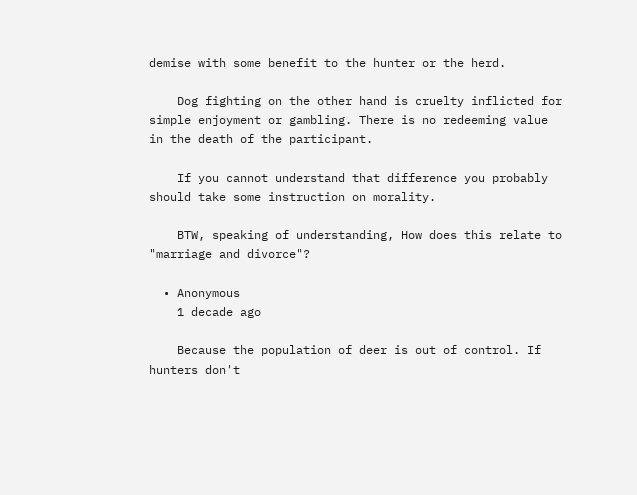demise with some benefit to the hunter or the herd.

    Dog fighting on the other hand is cruelty inflicted for simple enjoyment or gambling. There is no redeeming value in the death of the participant.

    If you cannot understand that difference you probably should take some instruction on morality.

    BTW, speaking of understanding, How does this relate to "marriage and divorce"?

  • Anonymous
    1 decade ago

    Because the population of deer is out of control. If hunters don't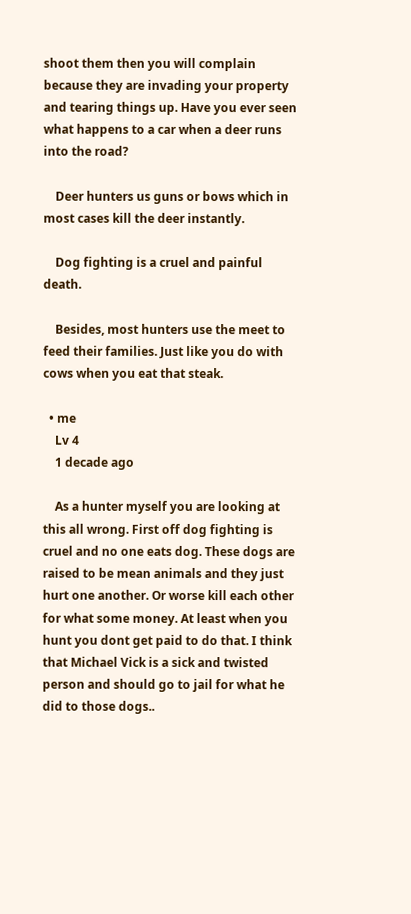shoot them then you will complain because they are invading your property and tearing things up. Have you ever seen what happens to a car when a deer runs into the road?

    Deer hunters us guns or bows which in most cases kill the deer instantly.

    Dog fighting is a cruel and painful death.

    Besides, most hunters use the meet to feed their families. Just like you do with cows when you eat that steak.

  • me
    Lv 4
    1 decade ago

    As a hunter myself you are looking at this all wrong. First off dog fighting is cruel and no one eats dog. These dogs are raised to be mean animals and they just hurt one another. Or worse kill each other for what some money. At least when you hunt you dont get paid to do that. I think that Michael Vick is a sick and twisted person and should go to jail for what he did to those dogs..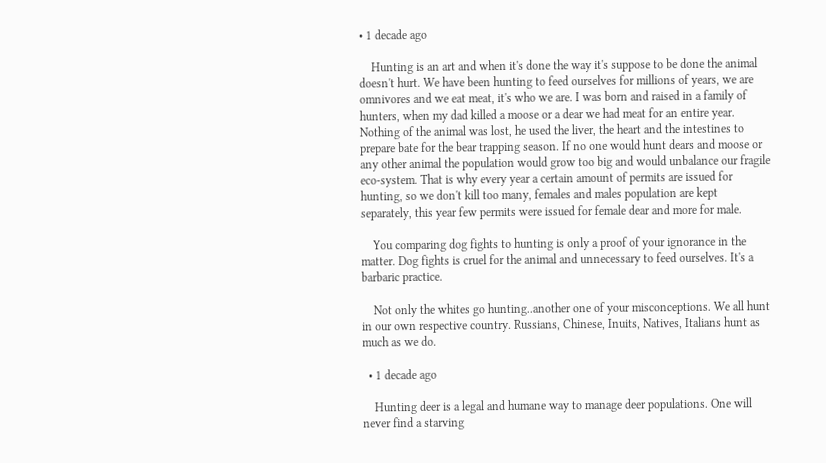• 1 decade ago

    Hunting is an art and when it's done the way it's suppose to be done the animal doesn't hurt. We have been hunting to feed ourselves for millions of years, we are omnivores and we eat meat, it's who we are. I was born and raised in a family of hunters, when my dad killed a moose or a dear we had meat for an entire year. Nothing of the animal was lost, he used the liver, the heart and the intestines to prepare bate for the bear trapping season. If no one would hunt dears and moose or any other animal the population would grow too big and would unbalance our fragile eco-system. That is why every year a certain amount of permits are issued for hunting, so we don't kill too many, females and males population are kept separately, this year few permits were issued for female dear and more for male.

    You comparing dog fights to hunting is only a proof of your ignorance in the matter. Dog fights is cruel for the animal and unnecessary to feed ourselves. It's a barbaric practice.

    Not only the whites go hunting..another one of your misconceptions. We all hunt in our own respective country. Russians, Chinese, Inuits, Natives, Italians hunt as much as we do.

  • 1 decade ago

    Hunting deer is a legal and humane way to manage deer populations. One will never find a starving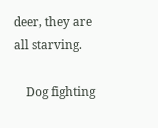deer, they are all starving.

    Dog fighting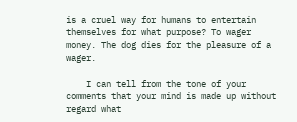is a cruel way for humans to entertain themselves for what purpose? To wager money. The dog dies for the pleasure of a wager.

    I can tell from the tone of your comments that your mind is made up without regard what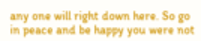any one will right down here. So go in peace and be happy you were not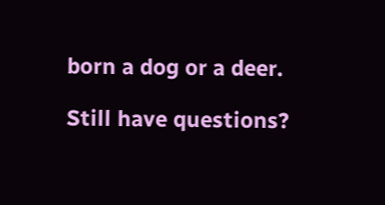born a dog or a deer.

Still have questions?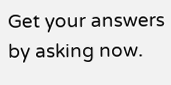Get your answers by asking now.